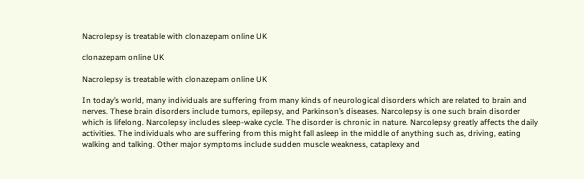Nacrolepsy is treatable with clonazepam online UK

clonazepam online UK

Nacrolepsy is treatable with clonazepam online UK

In today’s world, many individuals are suffering from many kinds of neurological disorders which are related to brain and nerves. These brain disorders include tumors, epilepsy, and Parkinson’s diseases. Narcolepsy is one such brain disorder which is lifelong. Narcolepsy includes sleep-wake cycle. The disorder is chronic in nature. Narcolepsy greatly affects the daily activities. The individuals who are suffering from this might fall asleep in the middle of anything such as, driving, eating walking and talking. Other major symptoms include sudden muscle weakness, cataplexy and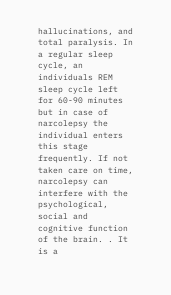hallucinations, and total paralysis. In a regular sleep cycle, an individuals REM sleep cycle left for 60-90 minutes but in case of narcolepsy the individual enters this stage frequently. If not taken care on time, narcolepsy can interfere with the psychological, social and cognitive function of the brain. . It is a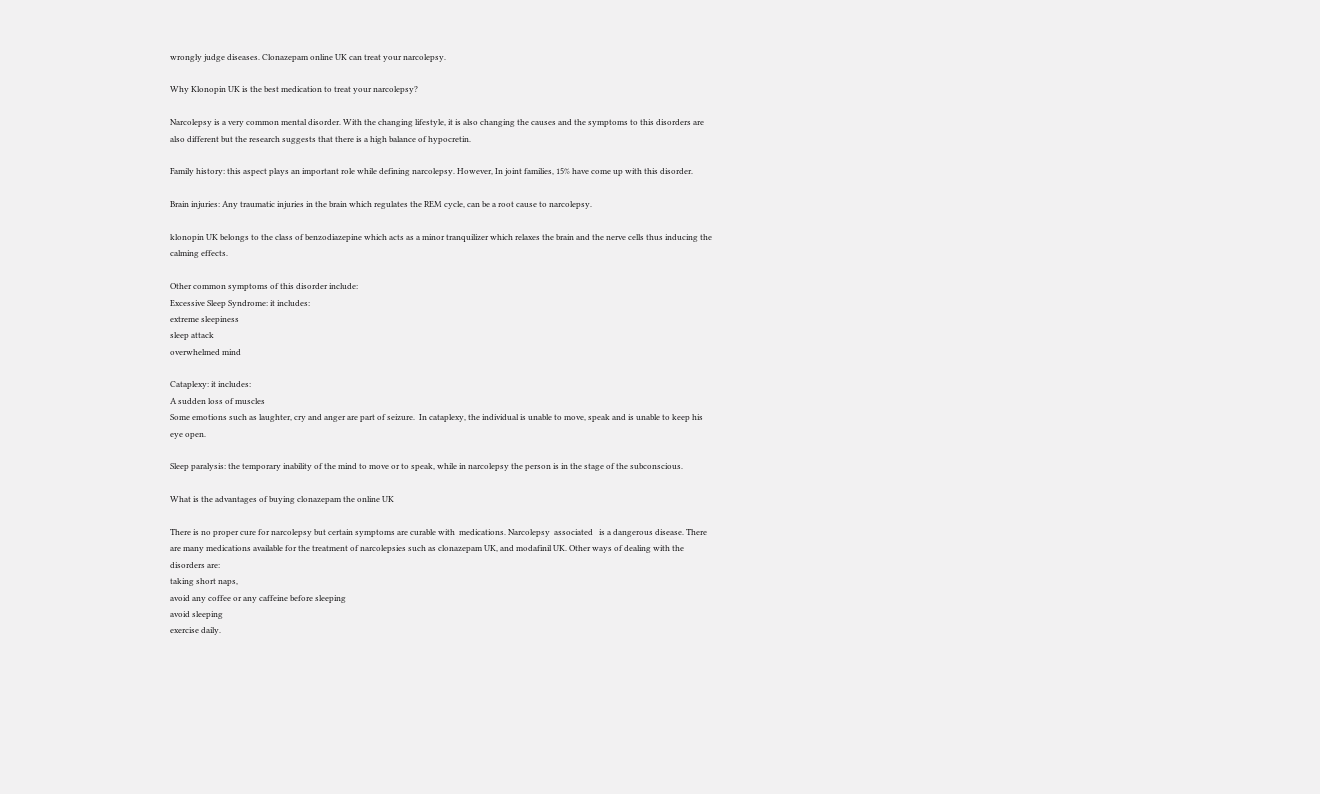wrongly judge diseases. Clonazepam online UK can treat your narcolepsy.

Why Klonopin UK is the best medication to treat your narcolepsy?

Narcolepsy is a very common mental disorder. With the changing lifestyle, it is also changing the causes and the symptoms to this disorders are also different but the research suggests that there is a high balance of hypocretin.

Family history: this aspect plays an important role while defining narcolepsy. However, In joint families, 15% have come up with this disorder.

Brain injuries: Any traumatic injuries in the brain which regulates the REM cycle, can be a root cause to narcolepsy.

klonopin UK belongs to the class of benzodiazepine which acts as a minor tranquilizer which relaxes the brain and the nerve cells thus inducing the calming effects.

Other common symptoms of this disorder include:
Excessive Sleep Syndrome: it includes:
extreme sleepiness
sleep attack
overwhelmed mind

Cataplexy: it includes:
A sudden loss of muscles
Some emotions such as laughter, cry and anger are part of seizure.  In cataplexy, the individual is unable to move, speak and is unable to keep his eye open.

Sleep paralysis: the temporary inability of the mind to move or to speak, while in narcolepsy the person is in the stage of the subconscious.

What is the advantages of buying clonazepam the online UK

There is no proper cure for narcolepsy but certain symptoms are curable with  medications. Narcolepsy  associated   is a dangerous disease. There are many medications available for the treatment of narcolepsies such as clonazepam UK, and modafinil UK. Other ways of dealing with the disorders are:
taking short naps,
avoid any coffee or any caffeine before sleeping
avoid sleeping
exercise daily.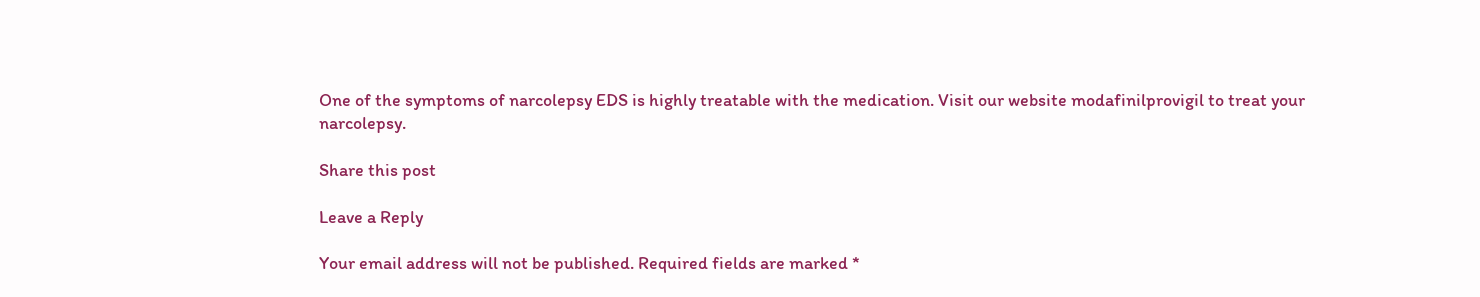One of the symptoms of narcolepsy EDS is highly treatable with the medication. Visit our website modafinilprovigil to treat your narcolepsy.

Share this post

Leave a Reply

Your email address will not be published. Required fields are marked *